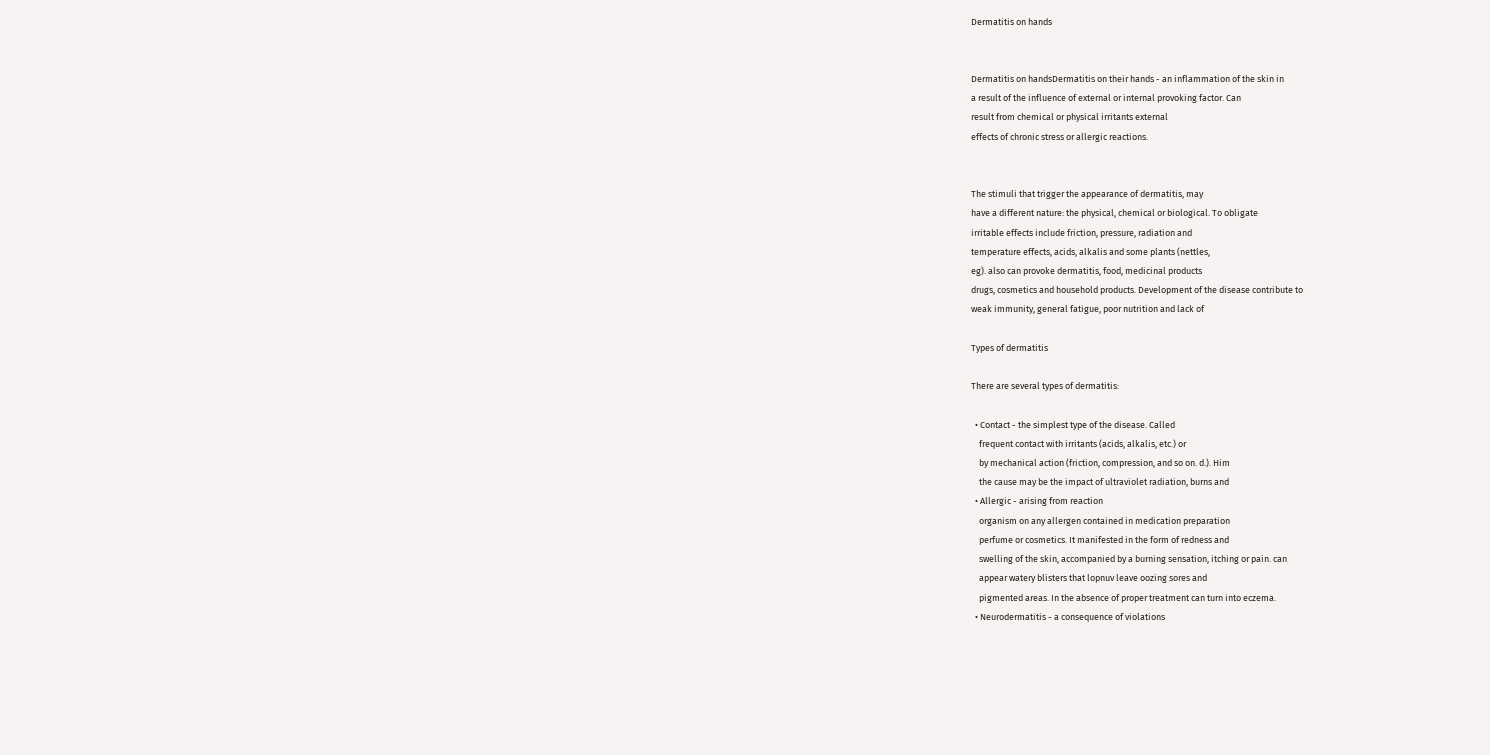Dermatitis on hands


Dermatitis on handsDermatitis on their hands - an inflammation of the skin in
a result of the influence of external or internal provoking factor. Can
result from chemical or physical irritants external
effects of chronic stress or allergic reactions.


The stimuli that trigger the appearance of dermatitis, may
have a different nature: the physical, chemical or biological. To obligate
irritable effects include friction, pressure, radiation and
temperature effects, acids, alkalis and some plants (nettles,
eg). also can provoke dermatitis, food, medicinal products
drugs, cosmetics and household products. Development of the disease contribute to
weak immunity, general fatigue, poor nutrition and lack of

Types of dermatitis

There are several types of dermatitis:

  • Contact - the simplest type of the disease. Called
    frequent contact with irritants (acids, alkalis, etc.) or
    by mechanical action (friction, compression, and so on. d.). Him
    the cause may be the impact of ultraviolet radiation, burns and
  • Allergic - arising from reaction
    organism on any allergen contained in medication preparation
    perfume or cosmetics. It manifested in the form of redness and
    swelling of the skin, accompanied by a burning sensation, itching or pain. can
    appear watery blisters that lopnuv leave oozing sores and
    pigmented areas. In the absence of proper treatment can turn into eczema.
  • Neurodermatitis - a consequence of violations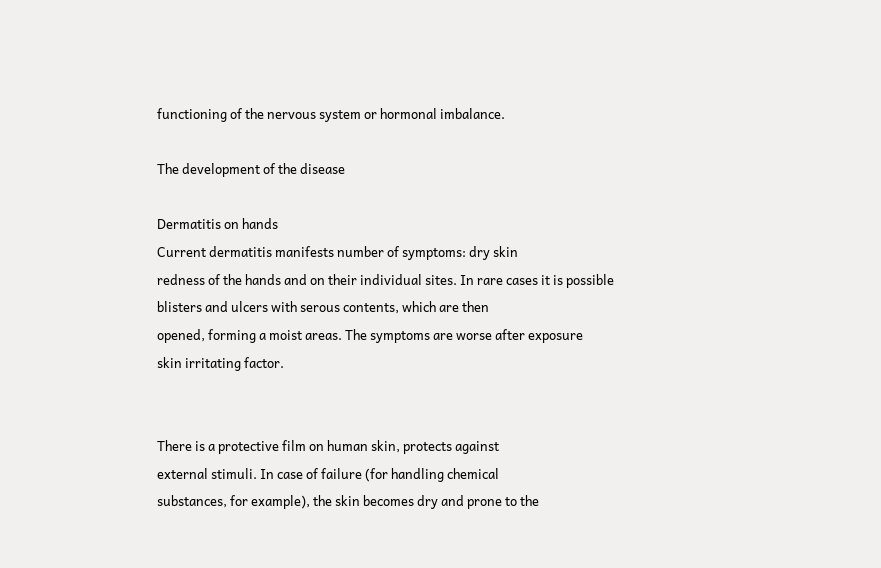functioning of the nervous system or hormonal imbalance.

The development of the disease

Dermatitis on hands
Current dermatitis manifests number of symptoms: dry skin
redness of the hands and on their individual sites. In rare cases it is possible
blisters and ulcers with serous contents, which are then
opened, forming a moist areas. The symptoms are worse after exposure
skin irritating factor.


There is a protective film on human skin, protects against
external stimuli. In case of failure (for handling chemical
substances, for example), the skin becomes dry and prone to the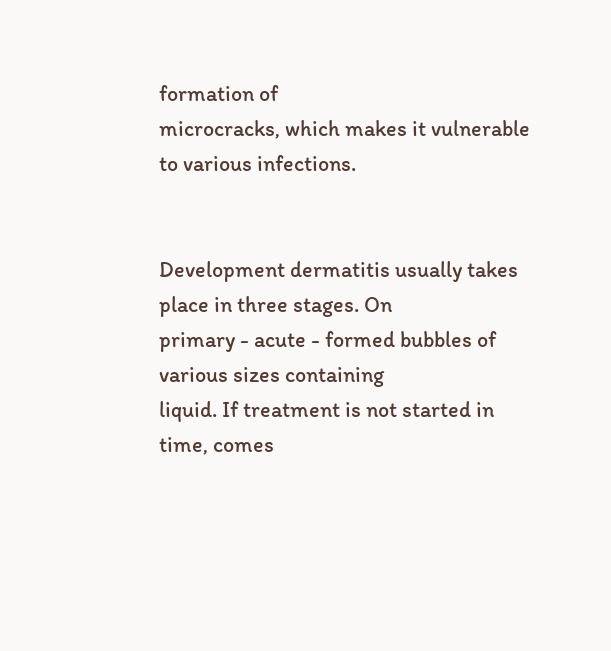formation of
microcracks, which makes it vulnerable to various infections.


Development dermatitis usually takes place in three stages. On
primary - acute - formed bubbles of various sizes containing
liquid. If treatment is not started in time, comes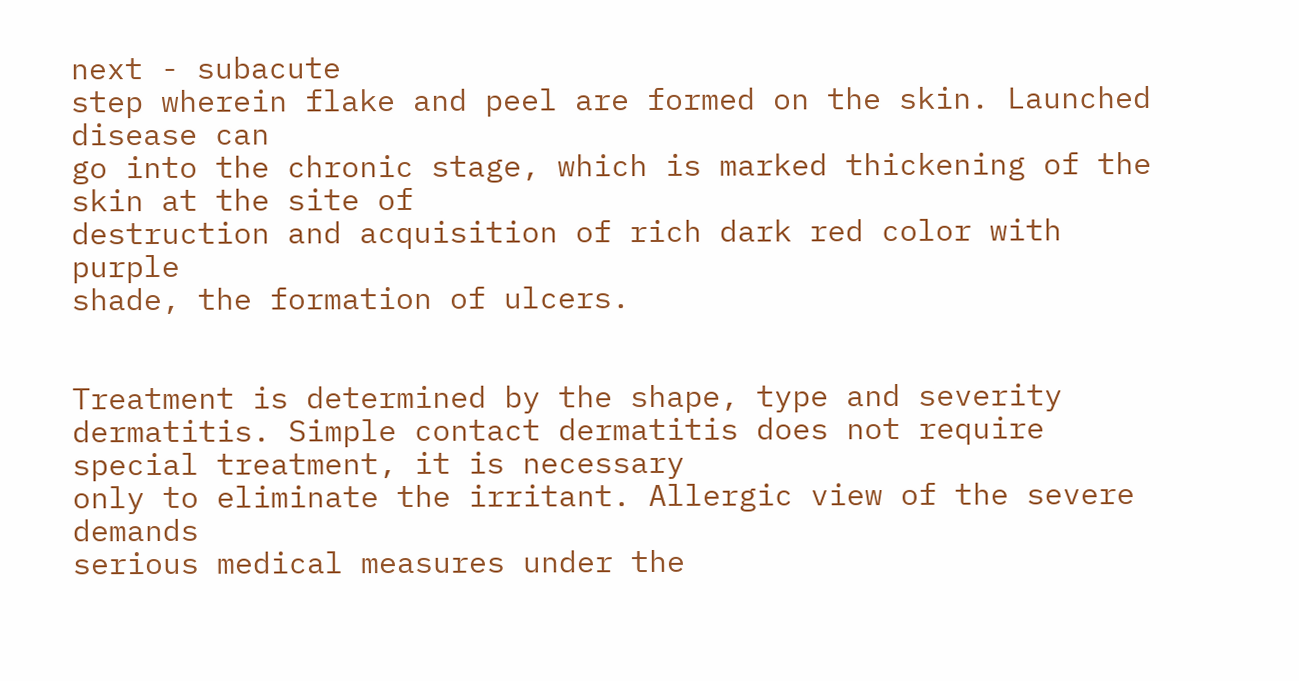next - subacute
step wherein flake and peel are formed on the skin. Launched disease can
go into the chronic stage, which is marked thickening of the skin at the site of
destruction and acquisition of rich dark red color with purple
shade, the formation of ulcers.


Treatment is determined by the shape, type and severity
dermatitis. Simple contact dermatitis does not require special treatment, it is necessary
only to eliminate the irritant. Allergic view of the severe demands
serious medical measures under the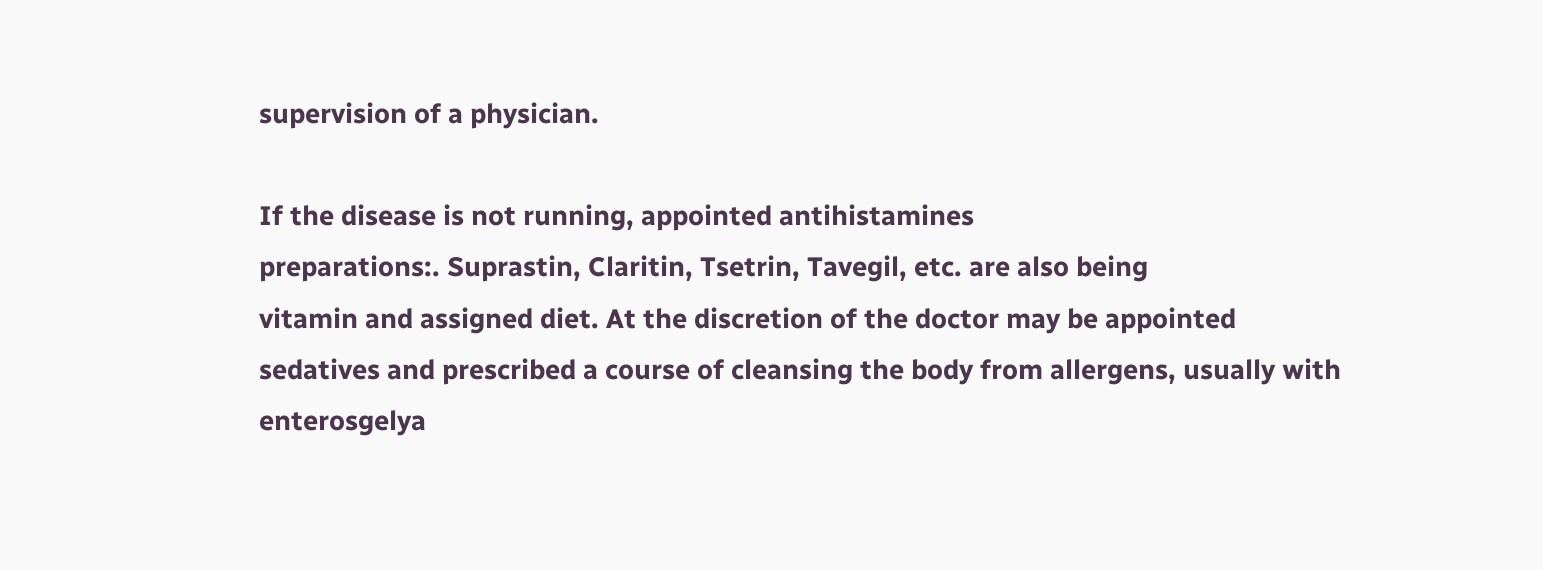supervision of a physician.

If the disease is not running, appointed antihistamines
preparations:. Suprastin, Claritin, Tsetrin, Tavegil, etc. are also being
vitamin and assigned diet. At the discretion of the doctor may be appointed
sedatives and prescribed a course of cleansing the body from allergens, usually with
enterosgelya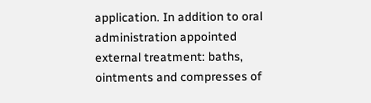application. In addition to oral administration appointed
external treatment: baths, ointments and compresses of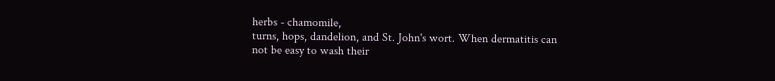herbs - chamomile,
turns, hops, dandelion, and St. John's wort. When dermatitis can not be easy to wash their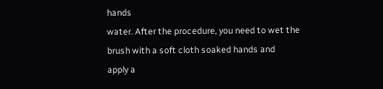hands
water. After the procedure, you need to wet the brush with a soft cloth soaked hands and
apply a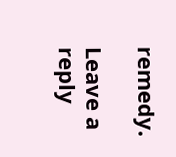remedy.

Leave a reply